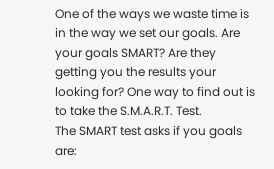One of the ways we waste time is in the way we set our goals. Are your goals SMART? Are they getting you the results your looking for? One way to find out is to take the S.M.A.R.T. Test.
The SMART test asks if you goals are: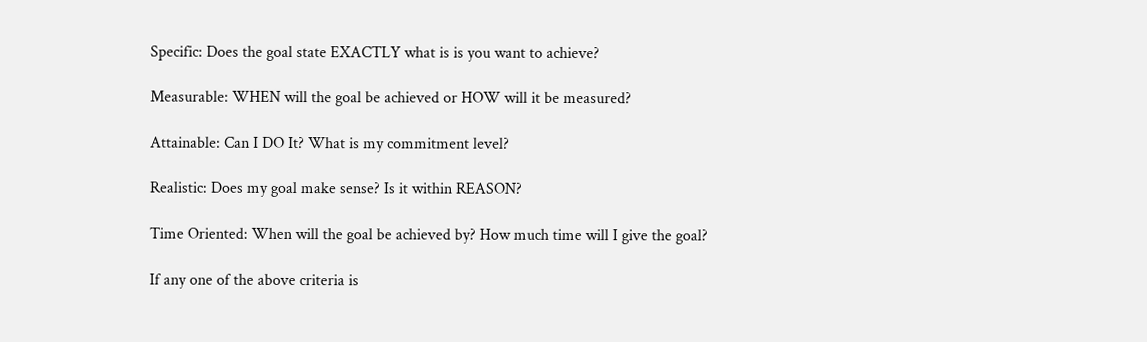Specific: Does the goal state EXACTLY what is is you want to achieve?

Measurable: WHEN will the goal be achieved or HOW will it be measured?

Attainable: Can I DO It? What is my commitment level?

Realistic: Does my goal make sense? Is it within REASON?

Time Oriented: When will the goal be achieved by? How much time will I give the goal?

If any one of the above criteria is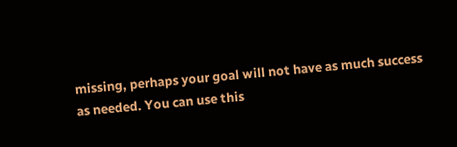missing, perhaps your goal will not have as much success as needed. You can use this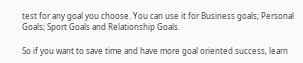test for any goal you choose. You can use it for Business goals; Personal Goals; Sport Goals and Relationship Goals.

So if you want to save time and have more goal oriented success, learn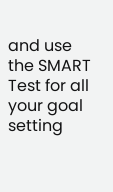and use the SMART Test for all your goal setting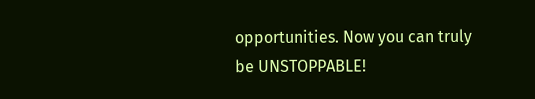opportunities. Now you can truly be UNSTOPPABLE!